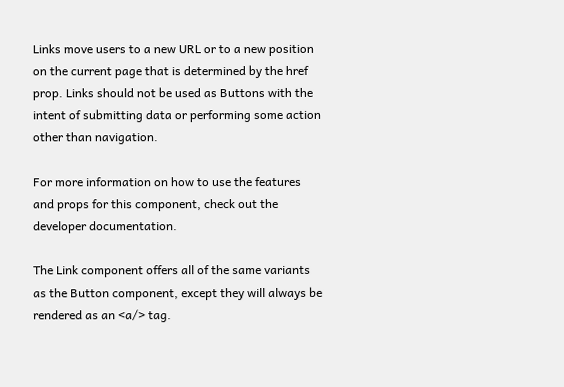Links move users to a new URL or to a new position on the current page that is determined by the href prop. Links should not be used as Buttons with the intent of submitting data or performing some action other than navigation.

For more information on how to use the features and props for this component, check out the developer documentation.

The Link component offers all of the same variants as the Button component, except they will always be rendered as an <a/> tag.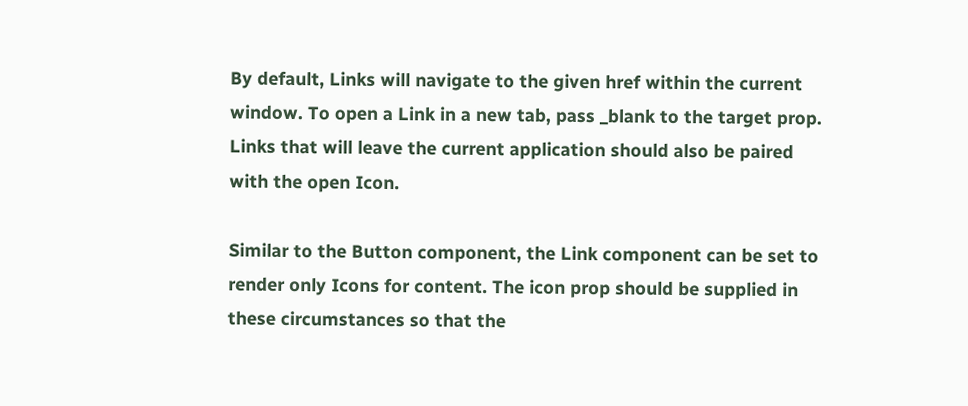By default, Links will navigate to the given href within the current window. To open a Link in a new tab, pass _blank to the target prop. Links that will leave the current application should also be paired with the open Icon.

Similar to the Button component, the Link component can be set to render only Icons for content. The icon prop should be supplied in these circumstances so that the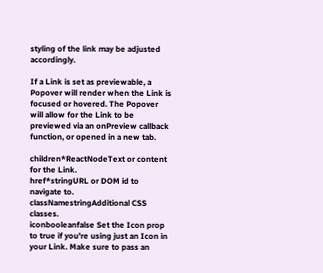styling of the link may be adjusted accordingly.

If a Link is set as previewable, a Popover will render when the Link is focused or hovered. The Popover will allow for the Link to be previewed via an onPreview callback function, or opened in a new tab.

children*ReactNodeText or content for the Link.
href*stringURL or DOM id to navigate to.
classNamestringAdditional CSS classes.
iconbooleanfalse Set the Icon prop to true if you're using just an Icon in your Link. Make sure to pass an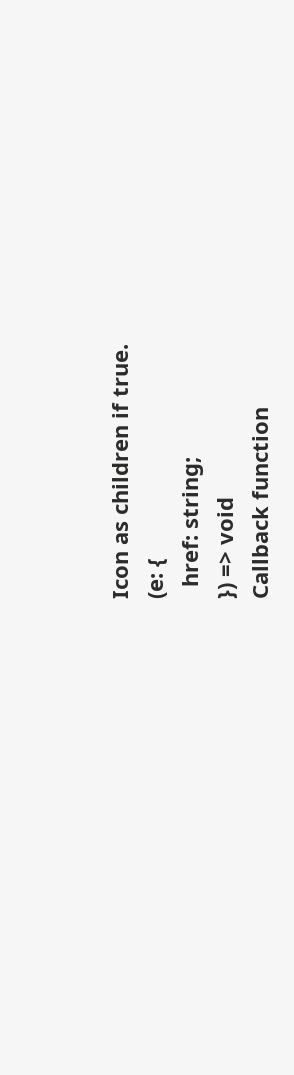Icon as children if true.
(e: {
  href: string;
}) => void
Callback function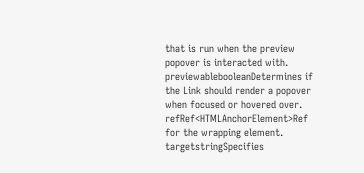that is run when the preview popover is interacted with.
previewablebooleanDetermines if the Link should render a popover when focused or hovered over.
refRef<HTMLAnchorElement>Ref for the wrapping element.
targetstringSpecifies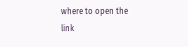where to open the link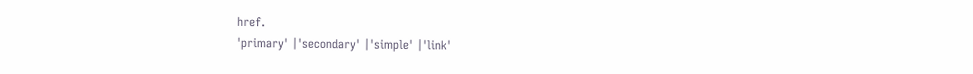href.
'primary' |'secondary' |'simple' |'link'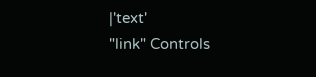|'text'
"link" Controls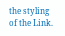the styling of the Link.